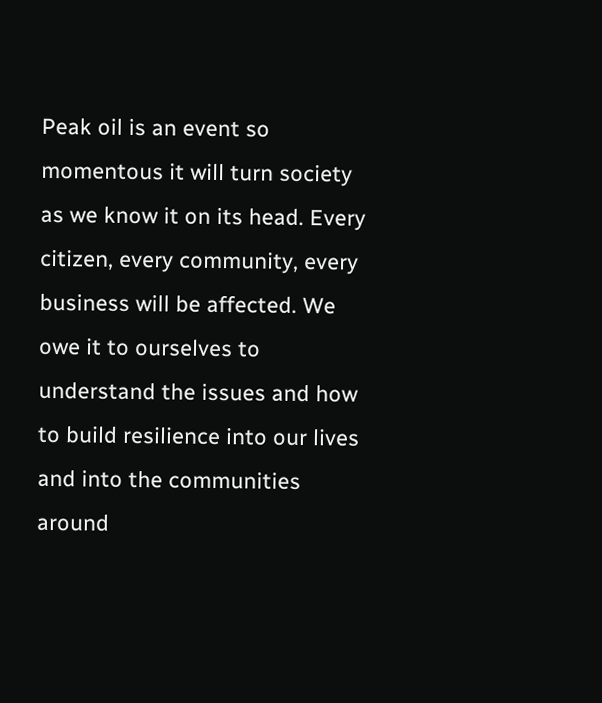Peak oil is an event so momentous it will turn society as we know it on its head. Every citizen, every community, every business will be affected. We owe it to ourselves to understand the issues and how to build resilience into our lives and into the communities around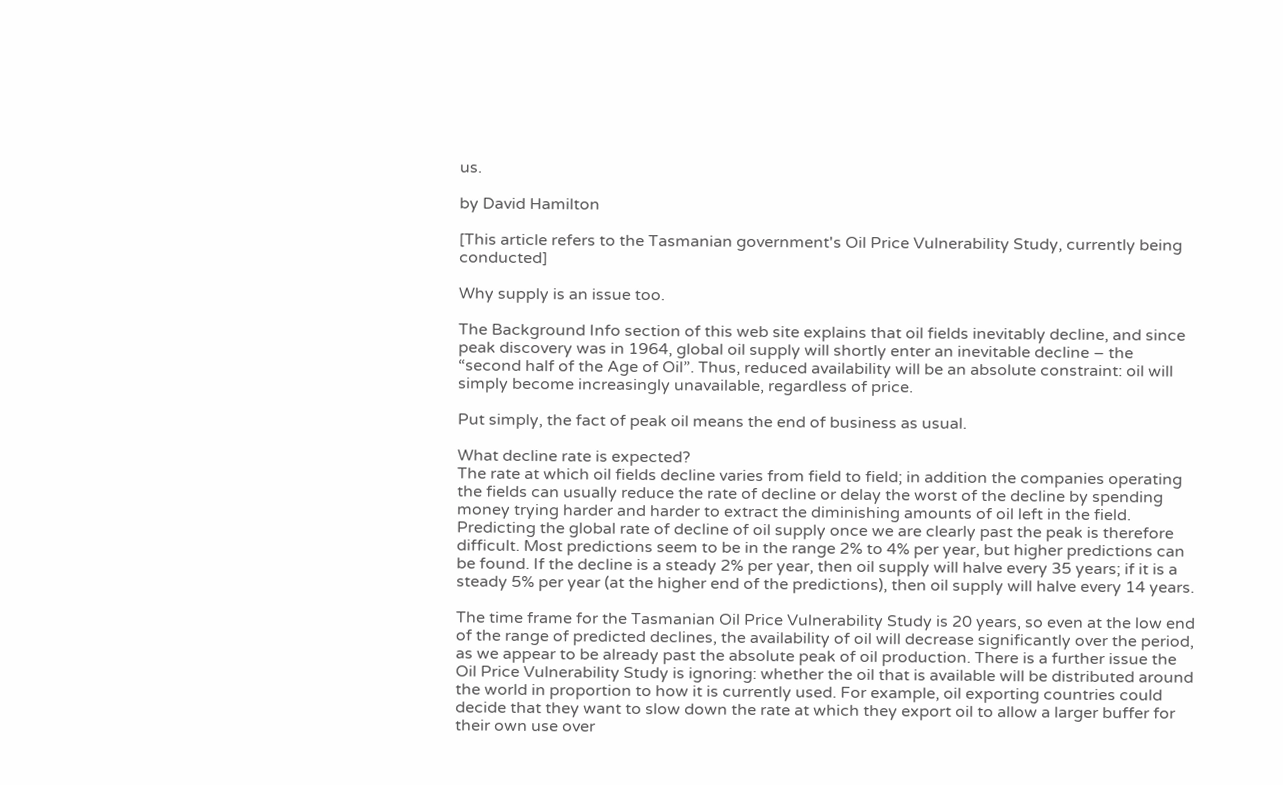us.

by David Hamilton

[This article refers to the Tasmanian government's Oil Price Vulnerability Study, currently being conducted]

Why supply is an issue too.

The Background Info section of this web site explains that oil fields inevitably decline, and since peak discovery was in 1964, global oil supply will shortly enter an inevitable decline – the “second half of the Age of Oil”. Thus, reduced availability will be an absolute constraint: oil will simply become increasingly unavailable, regardless of price.

Put simply, the fact of peak oil means the end of business as usual.

What decline rate is expected?
The rate at which oil fields decline varies from field to field; in addition the companies operating the fields can usually reduce the rate of decline or delay the worst of the decline by spending money trying harder and harder to extract the diminishing amounts of oil left in the field. Predicting the global rate of decline of oil supply once we are clearly past the peak is therefore difficult. Most predictions seem to be in the range 2% to 4% per year, but higher predictions can be found. If the decline is a steady 2% per year, then oil supply will halve every 35 years; if it is a steady 5% per year (at the higher end of the predictions), then oil supply will halve every 14 years.

The time frame for the Tasmanian Oil Price Vulnerability Study is 20 years, so even at the low end of the range of predicted declines, the availability of oil will decrease significantly over the period, as we appear to be already past the absolute peak of oil production. There is a further issue the Oil Price Vulnerability Study is ignoring: whether the oil that is available will be distributed around the world in proportion to how it is currently used. For example, oil exporting countries could decide that they want to slow down the rate at which they export oil to allow a larger buffer for their own use over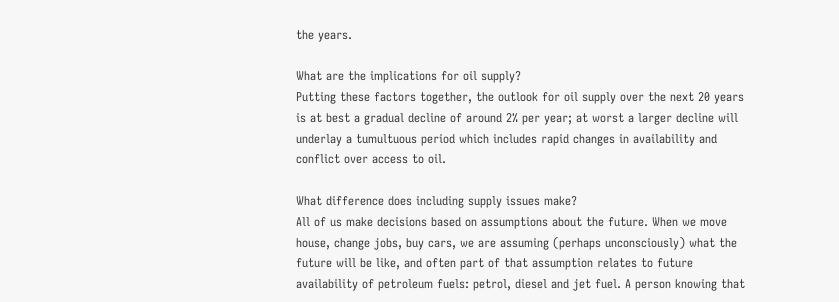the years.

What are the implications for oil supply?
Putting these factors together, the outlook for oil supply over the next 20 years is at best a gradual decline of around 2% per year; at worst a larger decline will underlay a tumultuous period which includes rapid changes in availability and conflict over access to oil.

What difference does including supply issues make?
All of us make decisions based on assumptions about the future. When we move house, change jobs, buy cars, we are assuming (perhaps unconsciously) what the future will be like, and often part of that assumption relates to future availability of petroleum fuels: petrol, diesel and jet fuel. A person knowing that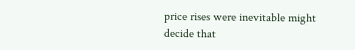price rises were inevitable might decide that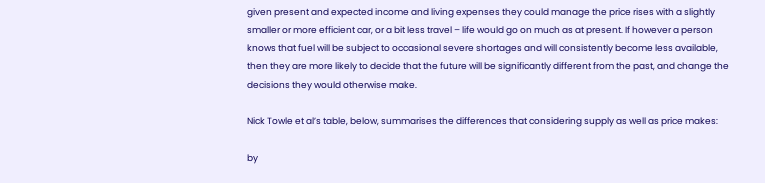given present and expected income and living expenses they could manage the price rises with a slightly smaller or more efficient car, or a bit less travel – life would go on much as at present. If however a person knows that fuel will be subject to occasional severe shortages and will consistently become less available, then they are more likely to decide that the future will be significantly different from the past, and change the decisions they would otherwise make.

Nick Towle et al’s table, below, summarises the differences that considering supply as well as price makes:

by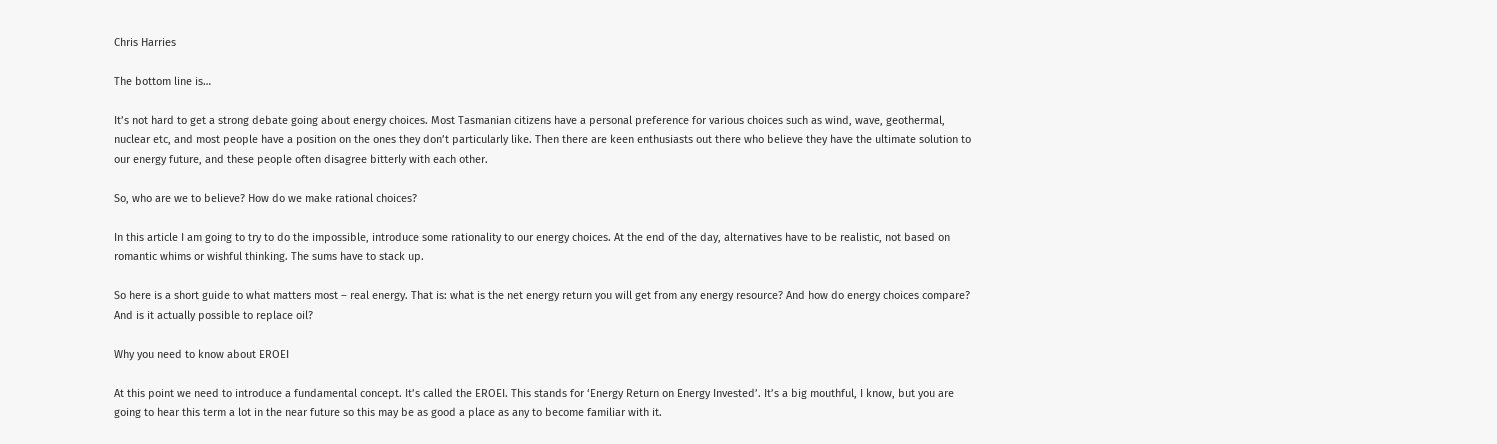Chris Harries

The bottom line is…

It’s not hard to get a strong debate going about energy choices. Most Tasmanian citizens have a personal preference for various choices such as wind, wave, geothermal, nuclear etc, and most people have a position on the ones they don’t particularly like. Then there are keen enthusiasts out there who believe they have the ultimate solution to our energy future, and these people often disagree bitterly with each other.

So, who are we to believe? How do we make rational choices?

In this article I am going to try to do the impossible, introduce some rationality to our energy choices. At the end of the day, alternatives have to be realistic, not based on romantic whims or wishful thinking. The sums have to stack up.

So here is a short guide to what matters most – real energy. That is: what is the net energy return you will get from any energy resource? And how do energy choices compare? And is it actually possible to replace oil?

Why you need to know about EROEI

At this point we need to introduce a fundamental concept. It’s called the EROEI. This stands for ‘Energy Return on Energy Invested’. It’s a big mouthful, I know, but you are going to hear this term a lot in the near future so this may be as good a place as any to become familiar with it.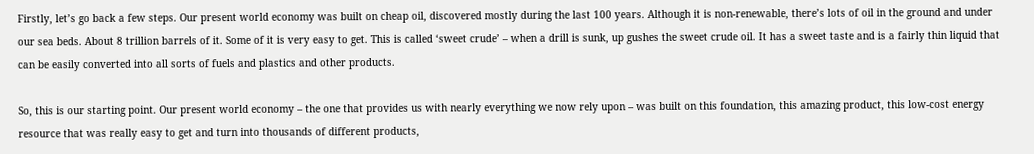Firstly, let’s go back a few steps. Our present world economy was built on cheap oil, discovered mostly during the last 100 years. Although it is non-renewable, there’s lots of oil in the ground and under our sea beds. About 8 trillion barrels of it. Some of it is very easy to get. This is called ‘sweet crude’ – when a drill is sunk, up gushes the sweet crude oil. It has a sweet taste and is a fairly thin liquid that can be easily converted into all sorts of fuels and plastics and other products.

So, this is our starting point. Our present world economy – the one that provides us with nearly everything we now rely upon – was built on this foundation, this amazing product, this low-cost energy resource that was really easy to get and turn into thousands of different products,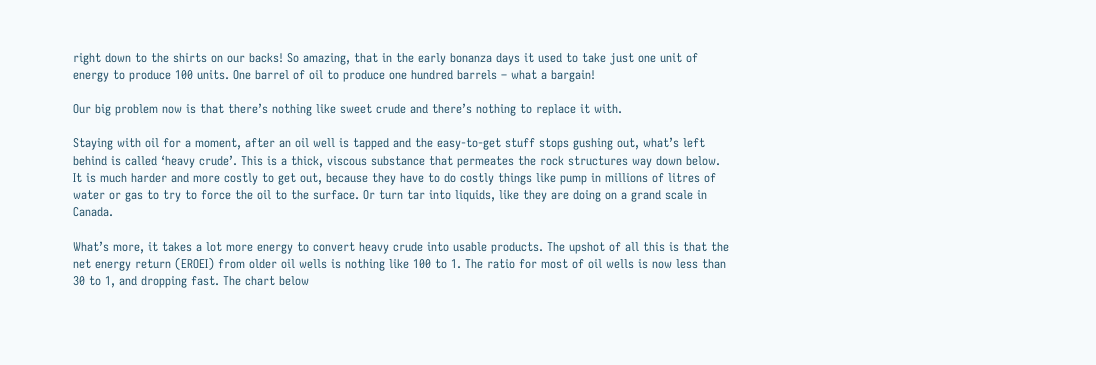right down to the shirts on our backs! So amazing, that in the early bonanza days it used to take just one unit of energy to produce 100 units. One barrel of oil to produce one hundred barrels – what a bargain!

Our big problem now is that there’s nothing like sweet crude and there’s nothing to replace it with.

Staying with oil for a moment, after an oil well is tapped and the easy-to-get stuff stops gushing out, what’s left behind is called ‘heavy crude’. This is a thick, viscous substance that permeates the rock structures way down below. It is much harder and more costly to get out, because they have to do costly things like pump in millions of litres of water or gas to try to force the oil to the surface. Or turn tar into liquids, like they are doing on a grand scale in Canada.

What’s more, it takes a lot more energy to convert heavy crude into usable products. The upshot of all this is that the net energy return (EROEI) from older oil wells is nothing like 100 to 1. The ratio for most of oil wells is now less than 30 to 1, and dropping fast. The chart below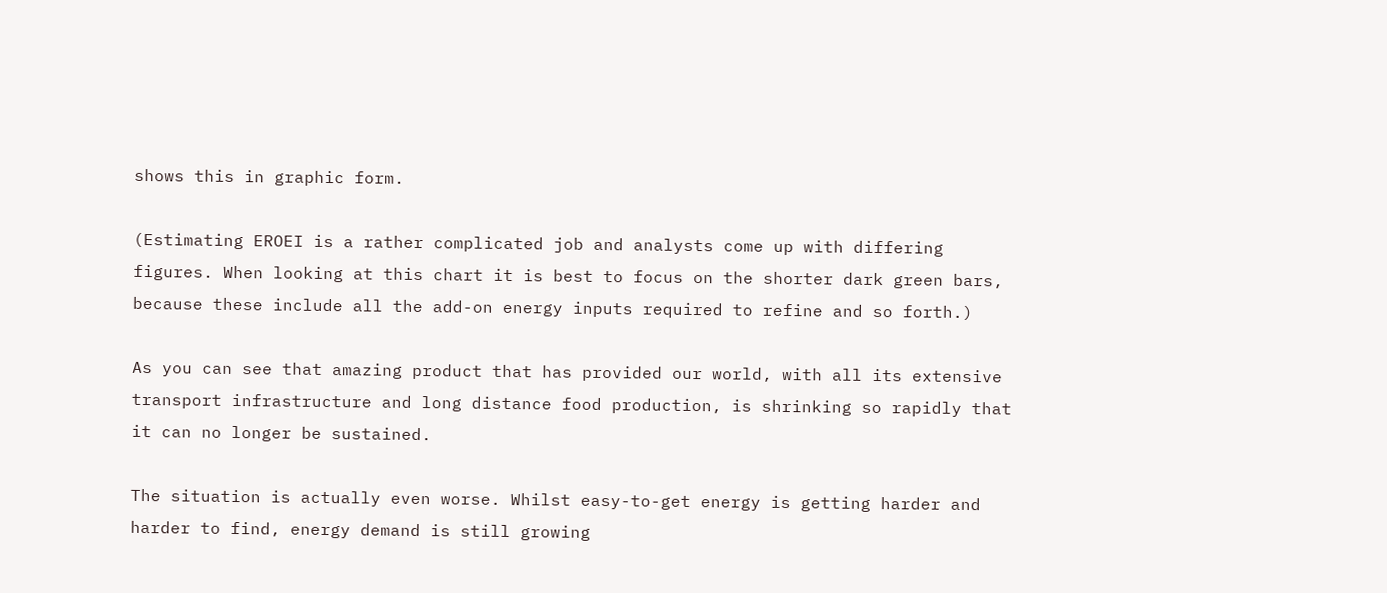shows this in graphic form.

(Estimating EROEI is a rather complicated job and analysts come up with differing figures. When looking at this chart it is best to focus on the shorter dark green bars, because these include all the add-on energy inputs required to refine and so forth.)

As you can see that amazing product that has provided our world, with all its extensive transport infrastructure and long distance food production, is shrinking so rapidly that it can no longer be sustained.

The situation is actually even worse. Whilst easy-to-get energy is getting harder and harder to find, energy demand is still growing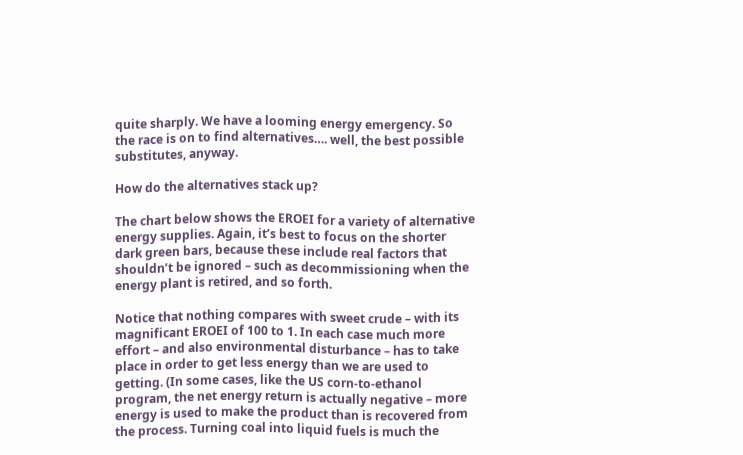quite sharply. We have a looming energy emergency. So the race is on to find alternatives…. well, the best possible substitutes, anyway.

How do the alternatives stack up?

The chart below shows the EROEI for a variety of alternative energy supplies. Again, it’s best to focus on the shorter dark green bars, because these include real factors that shouldn’t be ignored – such as decommissioning when the energy plant is retired, and so forth.

Notice that nothing compares with sweet crude – with its magnificant EROEI of 100 to 1. In each case much more effort – and also environmental disturbance – has to take place in order to get less energy than we are used to getting. (In some cases, like the US corn-to-ethanol program, the net energy return is actually negative – more energy is used to make the product than is recovered from the process. Turning coal into liquid fuels is much the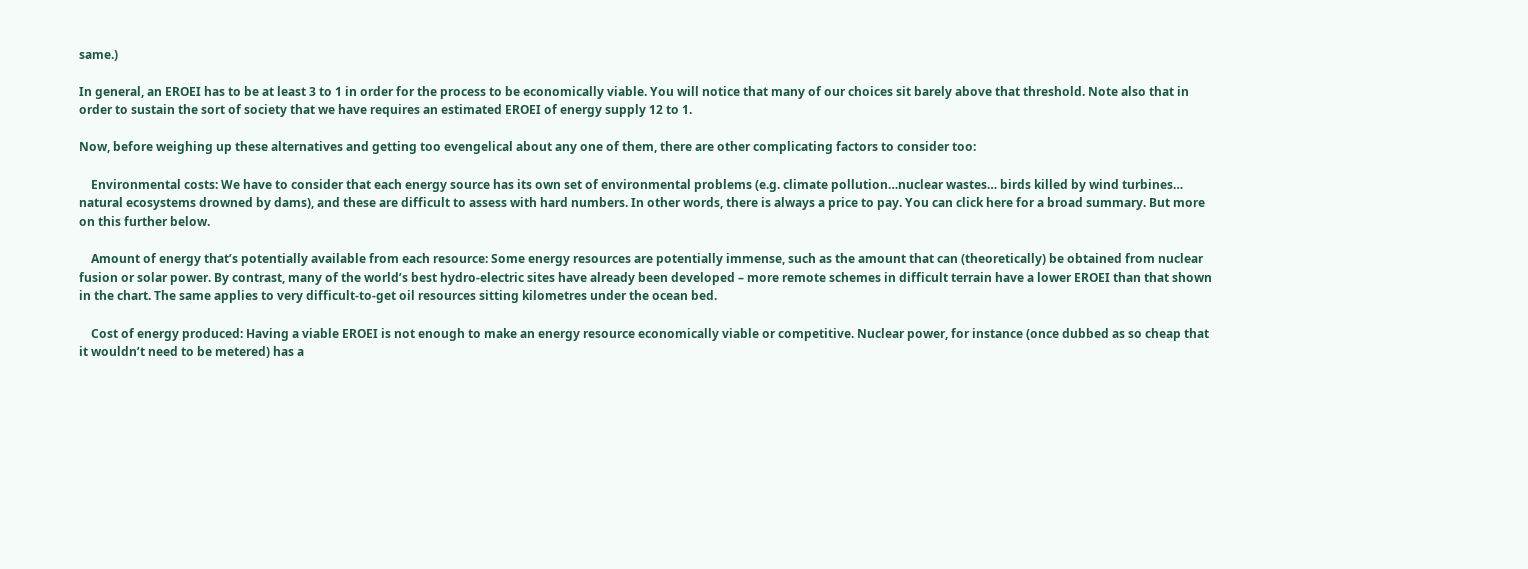same.)

In general, an EROEI has to be at least 3 to 1 in order for the process to be economically viable. You will notice that many of our choices sit barely above that threshold. Note also that in order to sustain the sort of society that we have requires an estimated EROEI of energy supply 12 to 1.

Now, before weighing up these alternatives and getting too evengelical about any one of them, there are other complicating factors to consider too:

    Environmental costs: We have to consider that each energy source has its own set of environmental problems (e.g. climate pollution…nuclear wastes… birds killed by wind turbines… natural ecosystems drowned by dams), and these are difficult to assess with hard numbers. In other words, there is always a price to pay. You can click here for a broad summary. But more on this further below.

    Amount of energy that’s potentially available from each resource: Some energy resources are potentially immense, such as the amount that can (theoretically) be obtained from nuclear fusion or solar power. By contrast, many of the world’s best hydro-electric sites have already been developed – more remote schemes in difficult terrain have a lower EROEI than that shown in the chart. The same applies to very difficult-to-get oil resources sitting kilometres under the ocean bed.

    Cost of energy produced: Having a viable EROEI is not enough to make an energy resource economically viable or competitive. Nuclear power, for instance (once dubbed as so cheap that it wouldn’t need to be metered) has a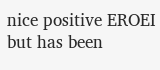nice positive EROEI but has been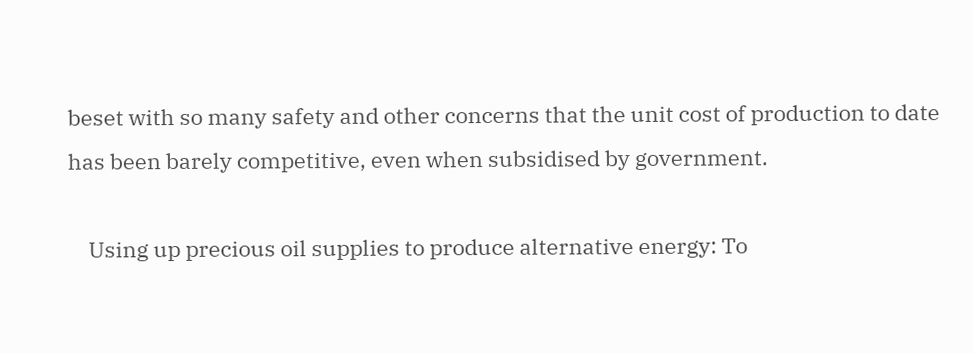beset with so many safety and other concerns that the unit cost of production to date has been barely competitive, even when subsidised by government.

    Using up precious oil supplies to produce alternative energy: To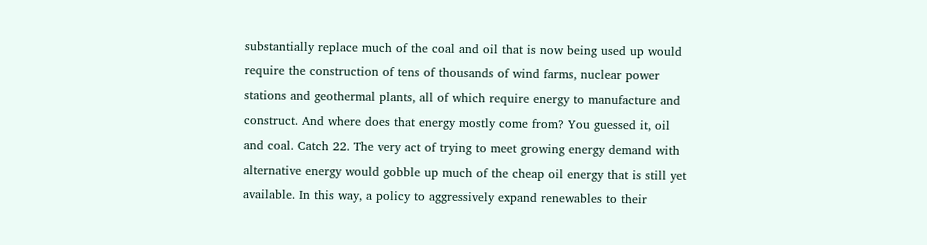substantially replace much of the coal and oil that is now being used up would require the construction of tens of thousands of wind farms, nuclear power stations and geothermal plants, all of which require energy to manufacture and construct. And where does that energy mostly come from? You guessed it, oil and coal. Catch 22. The very act of trying to meet growing energy demand with alternative energy would gobble up much of the cheap oil energy that is still yet available. In this way, a policy to aggressively expand renewables to their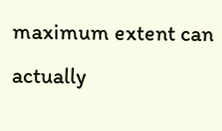maximum extent can actually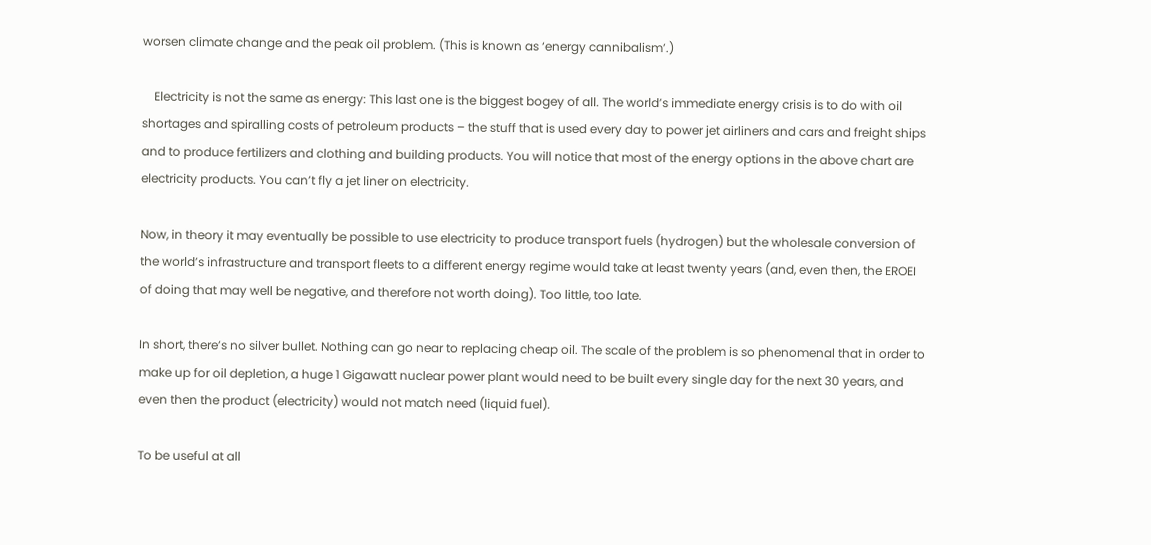worsen climate change and the peak oil problem. (This is known as ‘energy cannibalism’.)

    Electricity is not the same as energy: This last one is the biggest bogey of all. The world’s immediate energy crisis is to do with oil shortages and spiralling costs of petroleum products – the stuff that is used every day to power jet airliners and cars and freight ships and to produce fertilizers and clothing and building products. You will notice that most of the energy options in the above chart are electricity products. You can’t fly a jet liner on electricity.

Now, in theory it may eventually be possible to use electricity to produce transport fuels (hydrogen) but the wholesale conversion of the world’s infrastructure and transport fleets to a different energy regime would take at least twenty years (and, even then, the EROEI of doing that may well be negative, and therefore not worth doing). Too little, too late.

In short, there’s no silver bullet. Nothing can go near to replacing cheap oil. The scale of the problem is so phenomenal that in order to make up for oil depletion, a huge 1 Gigawatt nuclear power plant would need to be built every single day for the next 30 years, and even then the product (electricity) would not match need (liquid fuel).

To be useful at all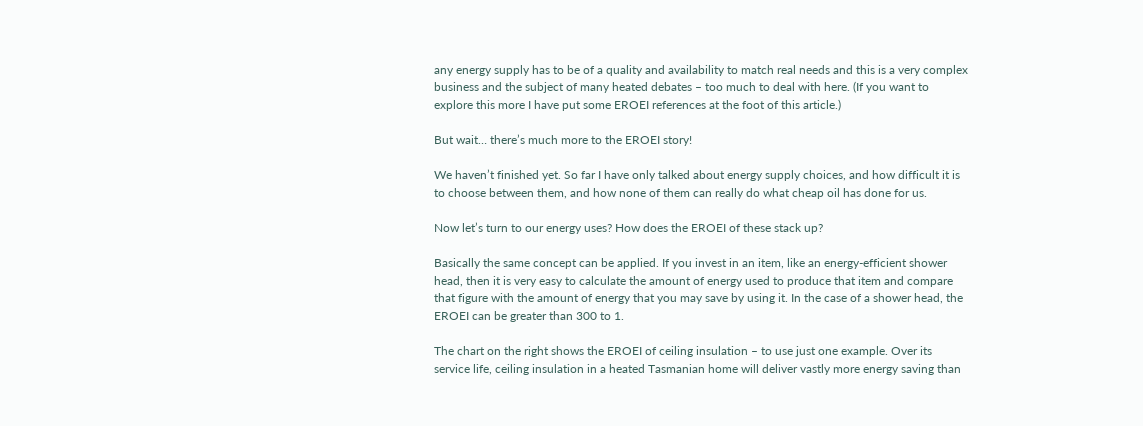any energy supply has to be of a quality and availability to match real needs and this is a very complex business and the subject of many heated debates – too much to deal with here. (If you want to explore this more I have put some EROEI references at the foot of this article.)

But wait… there’s much more to the EROEI story!

We haven’t finished yet. So far I have only talked about energy supply choices, and how difficult it is to choose between them, and how none of them can really do what cheap oil has done for us.

Now let’s turn to our energy uses? How does the EROEI of these stack up?

Basically the same concept can be applied. If you invest in an item, like an energy-efficient shower head, then it is very easy to calculate the amount of energy used to produce that item and compare that figure with the amount of energy that you may save by using it. In the case of a shower head, the EROEI can be greater than 300 to 1.

The chart on the right shows the EROEI of ceiling insulation – to use just one example. Over its service life, ceiling insulation in a heated Tasmanian home will deliver vastly more energy saving than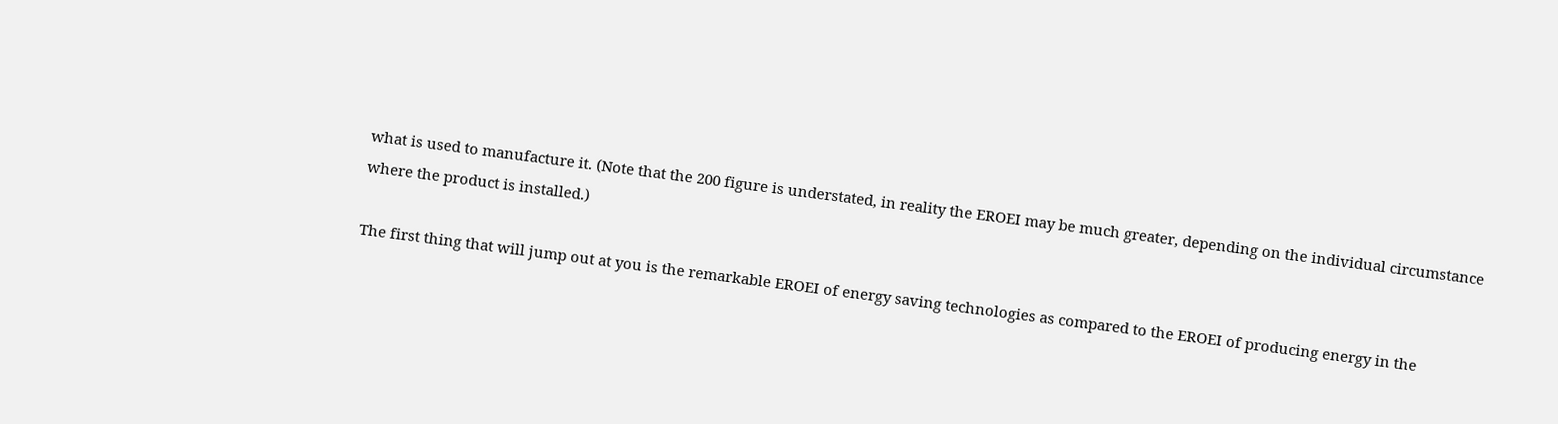what is used to manufacture it. (Note that the 200 figure is understated, in reality the EROEI may be much greater, depending on the individual circumstance where the product is installed.)

The first thing that will jump out at you is the remarkable EROEI of energy saving technologies as compared to the EROEI of producing energy in the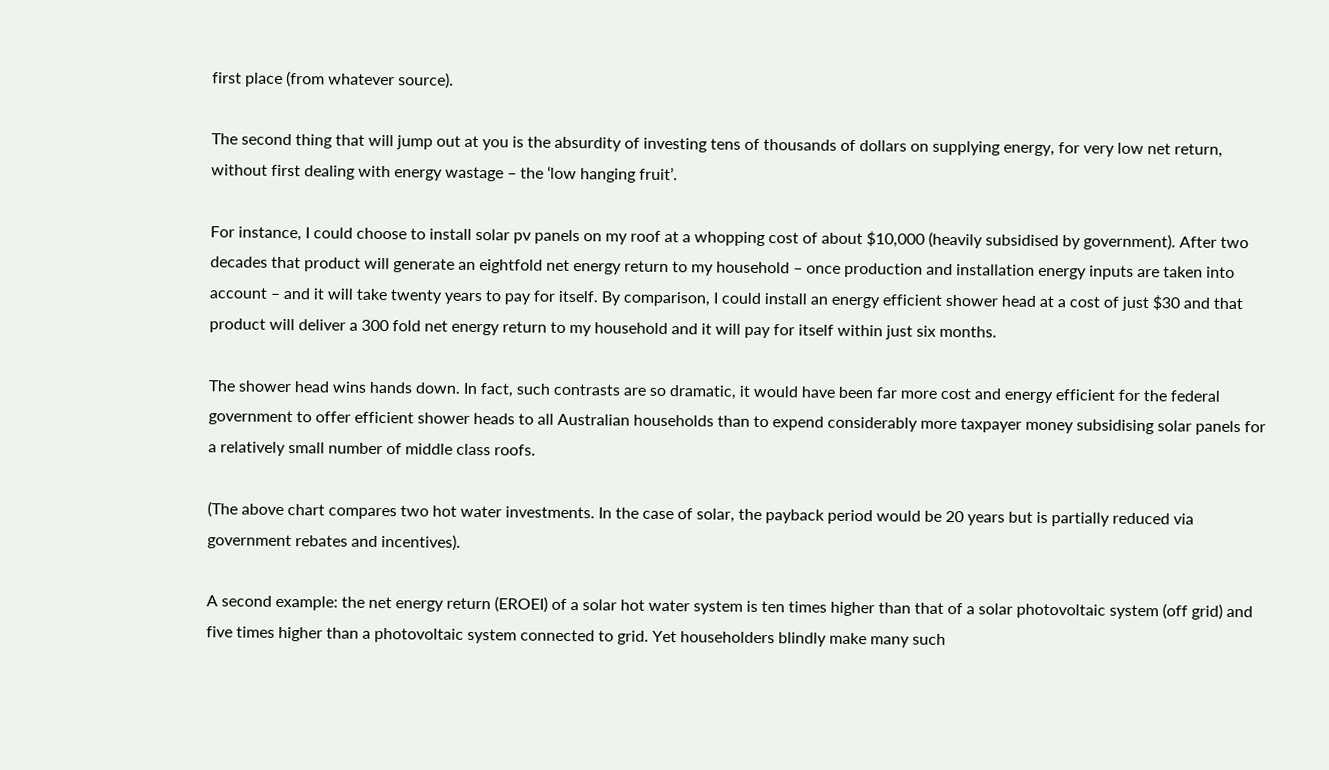first place (from whatever source).

The second thing that will jump out at you is the absurdity of investing tens of thousands of dollars on supplying energy, for very low net return, without first dealing with energy wastage – the ‘low hanging fruit’.

For instance, I could choose to install solar pv panels on my roof at a whopping cost of about $10,000 (heavily subsidised by government). After two decades that product will generate an eightfold net energy return to my household – once production and installation energy inputs are taken into account – and it will take twenty years to pay for itself. By comparison, I could install an energy efficient shower head at a cost of just $30 and that product will deliver a 300 fold net energy return to my household and it will pay for itself within just six months.

The shower head wins hands down. In fact, such contrasts are so dramatic, it would have been far more cost and energy efficient for the federal government to offer efficient shower heads to all Australian households than to expend considerably more taxpayer money subsidising solar panels for a relatively small number of middle class roofs.

(The above chart compares two hot water investments. In the case of solar, the payback period would be 20 years but is partially reduced via government rebates and incentives).

A second example: the net energy return (EROEI) of a solar hot water system is ten times higher than that of a solar photovoltaic system (off grid) and five times higher than a photovoltaic system connected to grid. Yet householders blindly make many such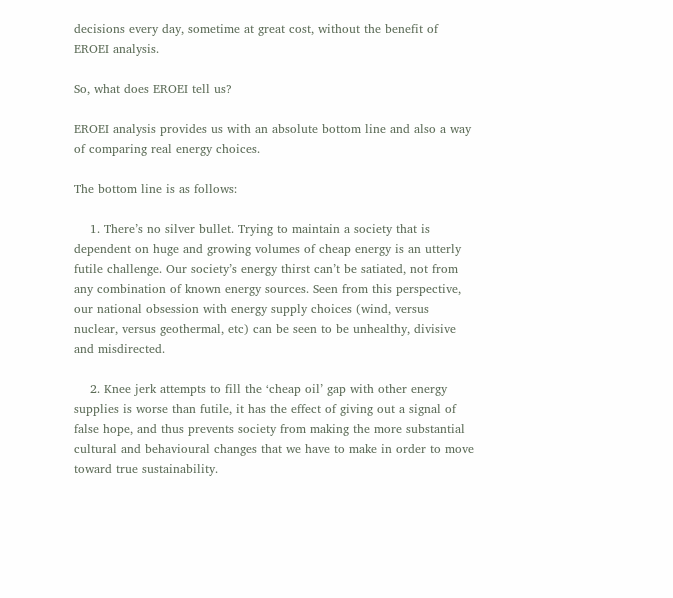decisions every day, sometime at great cost, without the benefit of EROEI analysis.

So, what does EROEI tell us?

EROEI analysis provides us with an absolute bottom line and also a way of comparing real energy choices.

The bottom line is as follows:

    1. There’s no silver bullet. Trying to maintain a society that is dependent on huge and growing volumes of cheap energy is an utterly futile challenge. Our society’s energy thirst can’t be satiated, not from any combination of known energy sources. Seen from this perspective, our national obsession with energy supply choices (wind, versus nuclear, versus geothermal, etc) can be seen to be unhealthy, divisive and misdirected.

    2. Knee jerk attempts to fill the ‘cheap oil’ gap with other energy supplies is worse than futile, it has the effect of giving out a signal of false hope, and thus prevents society from making the more substantial cultural and behavioural changes that we have to make in order to move toward true sustainability.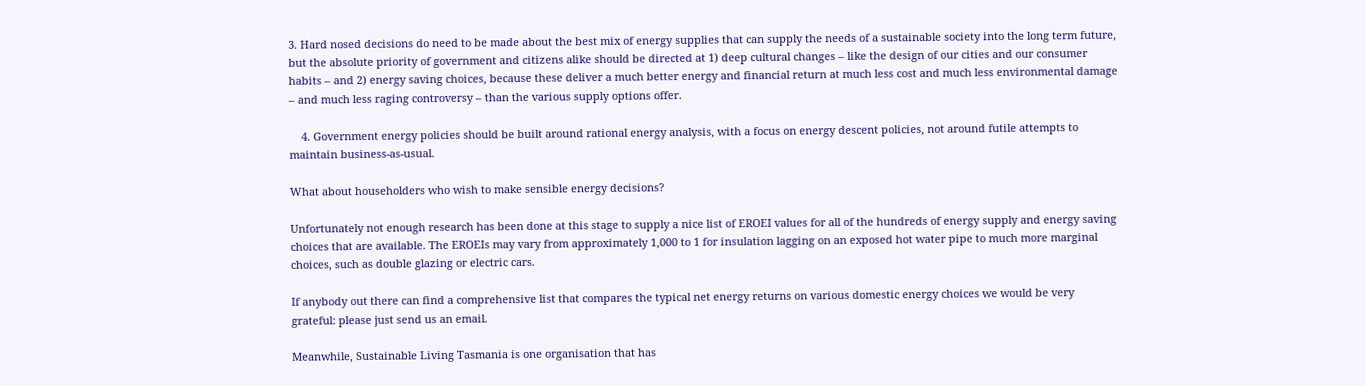3. Hard nosed decisions do need to be made about the best mix of energy supplies that can supply the needs of a sustainable society into the long term future, but the absolute priority of government and citizens alike should be directed at 1) deep cultural changes – like the design of our cities and our consumer habits – and 2) energy saving choices, because these deliver a much better energy and financial return at much less cost and much less environmental damage – and much less raging controversy – than the various supply options offer.

    4. Government energy policies should be built around rational energy analysis, with a focus on energy descent policies, not around futile attempts to maintain business-as-usual.

What about householders who wish to make sensible energy decisions?

Unfortunately not enough research has been done at this stage to supply a nice list of EROEI values for all of the hundreds of energy supply and energy saving choices that are available. The EROEIs may vary from approximately 1,000 to 1 for insulation lagging on an exposed hot water pipe to much more marginal choices, such as double glazing or electric cars.

If anybody out there can find a comprehensive list that compares the typical net energy returns on various domestic energy choices we would be very grateful: please just send us an email.

Meanwhile, Sustainable Living Tasmania is one organisation that has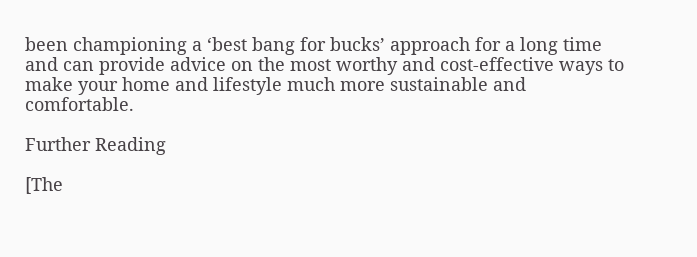been championing a ‘best bang for bucks’ approach for a long time and can provide advice on the most worthy and cost-effective ways to make your home and lifestyle much more sustainable and comfortable.

Further Reading

[The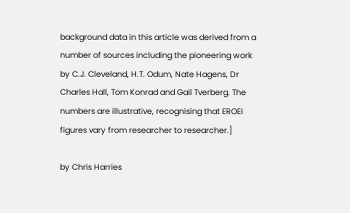background data in this article was derived from a number of sources including the pioneering work by C.J. Cleveland, H.T. Odum, Nate Hagens, Dr Charles Hall, Tom Konrad and Gail Tverberg. The numbers are illustrative, recognising that EROEI figures vary from researcher to researcher.]

by Chris Harries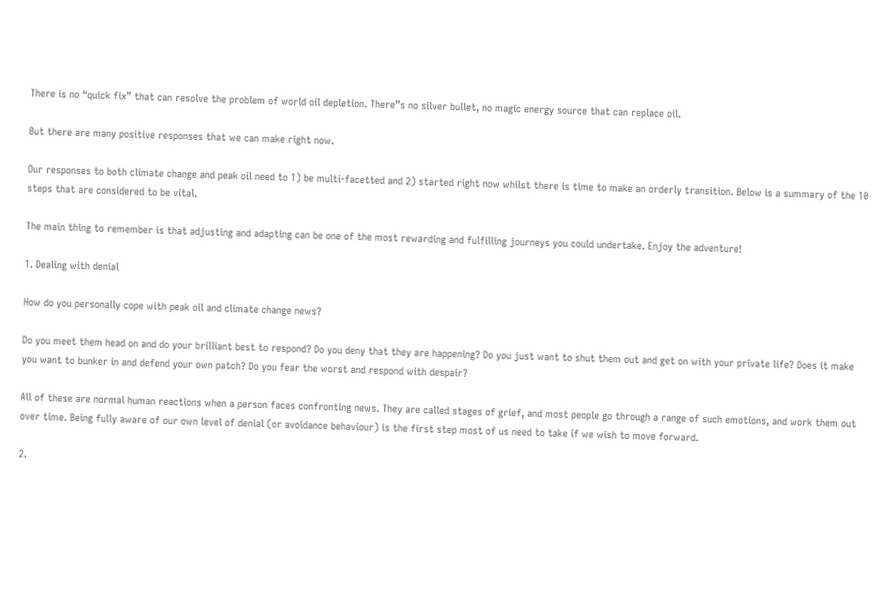There is no “quick fix” that can resolve the problem of world oil depletion. There”s no silver bullet, no magic energy source that can replace oil.

But there are many positive responses that we can make right now.

Our responses to both climate change and peak oil need to 1) be multi-facetted and 2) started right now whilst there is time to make an orderly transition. Below is a summary of the 10 steps that are considered to be vital.

The main thing to remember is that adjusting and adapting can be one of the most rewarding and fulfilling journeys you could undertake. Enjoy the adventure!

1. Dealing with denial

How do you personally cope with peak oil and climate change news?

Do you meet them head on and do your brilliant best to respond? Do you deny that they are happening? Do you just want to shut them out and get on with your private life? Does it make you want to bunker in and defend your own patch? Do you fear the worst and respond with despair?

All of these are normal human reactions when a person faces confronting news. They are called stages of grief, and most people go through a range of such emotions, and work them out over time. Being fully aware of our own level of denial (or avoidance behaviour) is the first step most of us need to take if we wish to move forward.

2.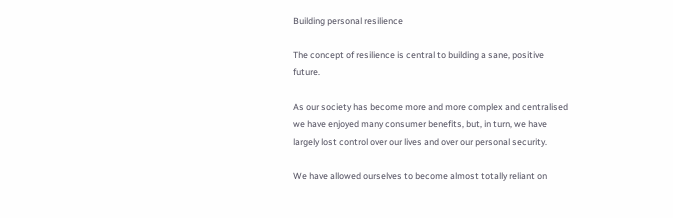Building personal resilience

The concept of resilience is central to building a sane, positive future.

As our society has become more and more complex and centralised we have enjoyed many consumer benefits, but, in turn, we have largely lost control over our lives and over our personal security.

We have allowed ourselves to become almost totally reliant on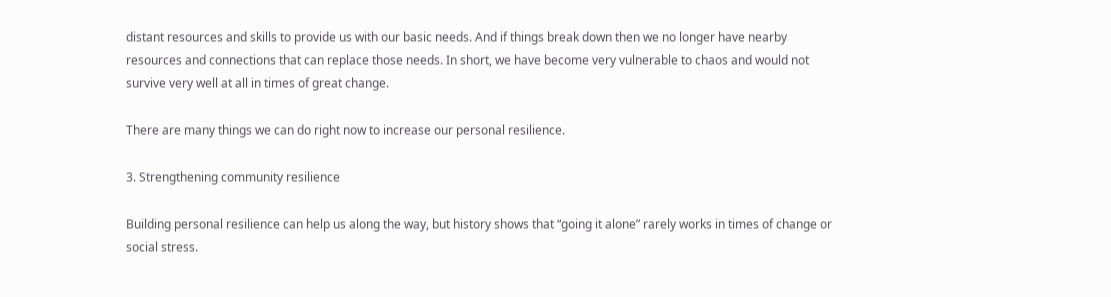distant resources and skills to provide us with our basic needs. And if things break down then we no longer have nearby resources and connections that can replace those needs. In short, we have become very vulnerable to chaos and would not survive very well at all in times of great change.

There are many things we can do right now to increase our personal resilience.

3. Strengthening community resilience

Building personal resilience can help us along the way, but history shows that “going it alone” rarely works in times of change or social stress.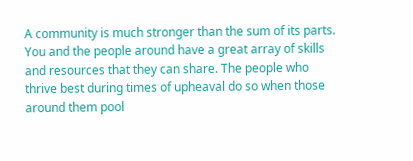A community is much stronger than the sum of its parts. You and the people around have a great array of skills and resources that they can share. The people who thrive best during times of upheaval do so when those around them pool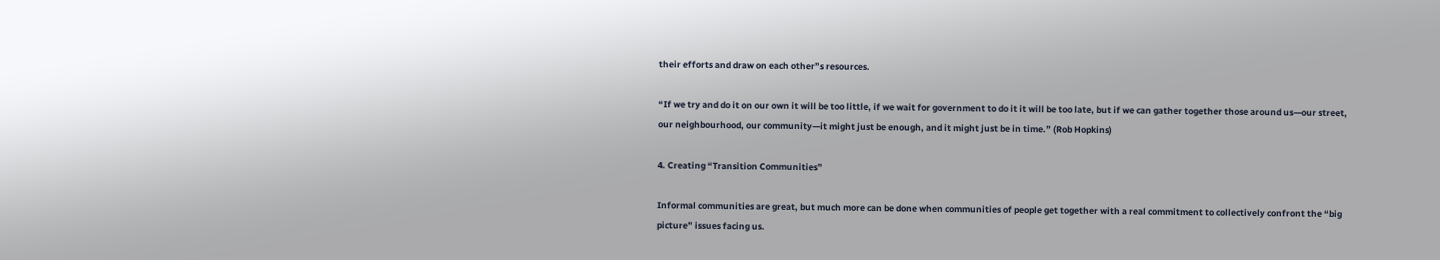their efforts and draw on each other”s resources.

“If we try and do it on our own it will be too little, if we wait for government to do it it will be too late, but if we can gather together those around us—our street, our neighbourhood, our community—it might just be enough, and it might just be in time.” (Rob Hopkins)

4. Creating “Transition Communities”

Informal communities are great, but much more can be done when communities of people get together with a real commitment to collectively confront the “big picture” issues facing us.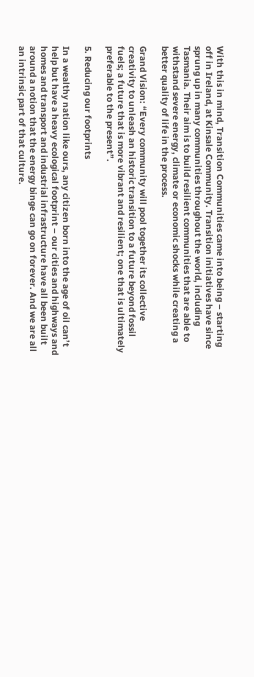With this in mind, Transition Communities came into being – starting off in Ireland, at Kinsale Community. Transition initiatives have since sprung up in many communities throughout the world, including Tasmania. Their aim is to build resilient communities that are able to withstand severe energy, climate or economic shocks while creating a better quality of life in the process.

Grand Vision: “Every community will pool together its collective creativity to unleash an historic transition to a future beyond fossil fuels; a future that is more vibrant and resilient; one that is ultimately preferable to the present”.

5. Reducing our footprints

In a wealthy nation like ours, any citizen born into the age of oil can’t help but have a heavy ecological footprint – our cities and highways and homes and transport and industrial infrastructure have all been built around a notion that the energy binge can go on forever. And we are all an intrinsic part of that culture.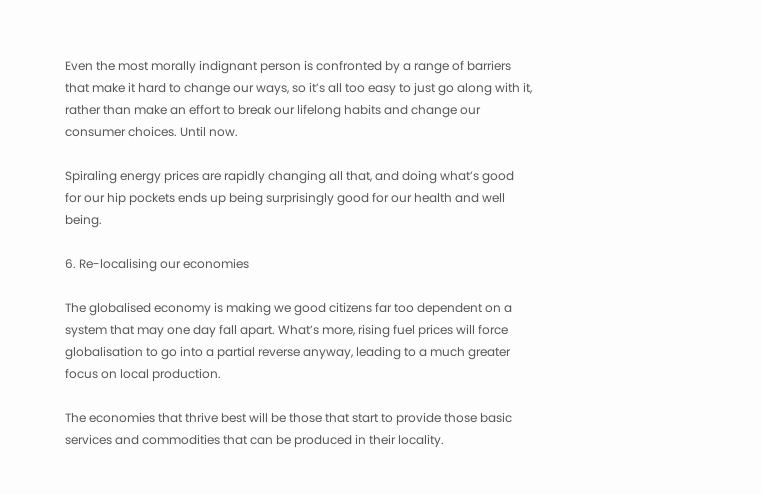Even the most morally indignant person is confronted by a range of barriers that make it hard to change our ways, so it’s all too easy to just go along with it, rather than make an effort to break our lifelong habits and change our consumer choices. Until now.

Spiraling energy prices are rapidly changing all that, and doing what’s good for our hip pockets ends up being surprisingly good for our health and well being.

6. Re-localising our economies

The globalised economy is making we good citizens far too dependent on a system that may one day fall apart. What’s more, rising fuel prices will force globalisation to go into a partial reverse anyway, leading to a much greater focus on local production.

The economies that thrive best will be those that start to provide those basic services and commodities that can be produced in their locality.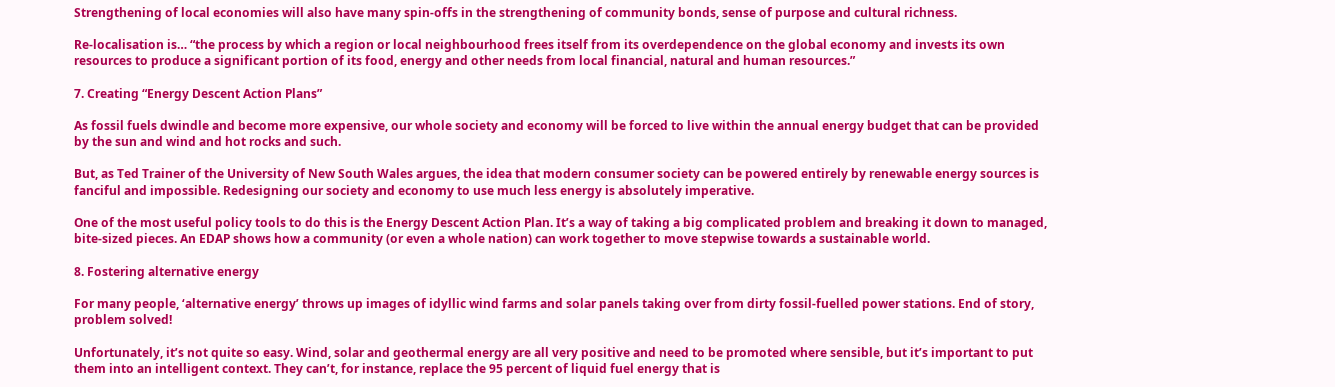Strengthening of local economies will also have many spin-offs in the strengthening of community bonds, sense of purpose and cultural richness.

Re-localisation is… “the process by which a region or local neighbourhood frees itself from its overdependence on the global economy and invests its own resources to produce a significant portion of its food, energy and other needs from local financial, natural and human resources.”

7. Creating “Energy Descent Action Plans”

As fossil fuels dwindle and become more expensive, our whole society and economy will be forced to live within the annual energy budget that can be provided by the sun and wind and hot rocks and such.

But, as Ted Trainer of the University of New South Wales argues, the idea that modern consumer society can be powered entirely by renewable energy sources is fanciful and impossible. Redesigning our society and economy to use much less energy is absolutely imperative.

One of the most useful policy tools to do this is the Energy Descent Action Plan. It’s a way of taking a big complicated problem and breaking it down to managed, bite-sized pieces. An EDAP shows how a community (or even a whole nation) can work together to move stepwise towards a sustainable world.

8. Fostering alternative energy

For many people, ‘alternative energy’ throws up images of idyllic wind farms and solar panels taking over from dirty fossil-fuelled power stations. End of story, problem solved!

Unfortunately, it’s not quite so easy. Wind, solar and geothermal energy are all very positive and need to be promoted where sensible, but it’s important to put them into an intelligent context. They can’t, for instance, replace the 95 percent of liquid fuel energy that is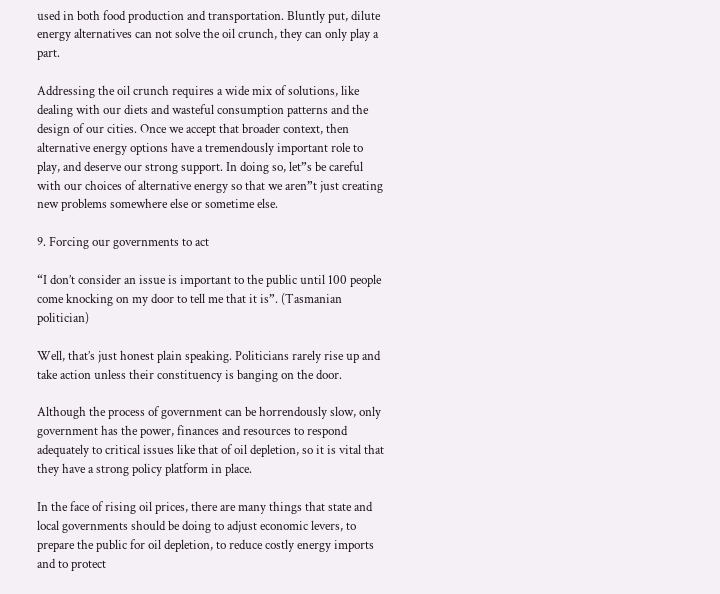used in both food production and transportation. Bluntly put, dilute energy alternatives can not solve the oil crunch, they can only play a part.

Addressing the oil crunch requires a wide mix of solutions, like dealing with our diets and wasteful consumption patterns and the design of our cities. Once we accept that broader context, then alternative energy options have a tremendously important role to play, and deserve our strong support. In doing so, let”s be careful with our choices of alternative energy so that we aren”t just creating new problems somewhere else or sometime else.

9. Forcing our governments to act

“I don’t consider an issue is important to the public until 100 people come knocking on my door to tell me that it is”. (Tasmanian politician)

Well, that’s just honest plain speaking. Politicians rarely rise up and take action unless their constituency is banging on the door.

Although the process of government can be horrendously slow, only government has the power, finances and resources to respond adequately to critical issues like that of oil depletion, so it is vital that they have a strong policy platform in place.

In the face of rising oil prices, there are many things that state and local governments should be doing to adjust economic levers, to prepare the public for oil depletion, to reduce costly energy imports and to protect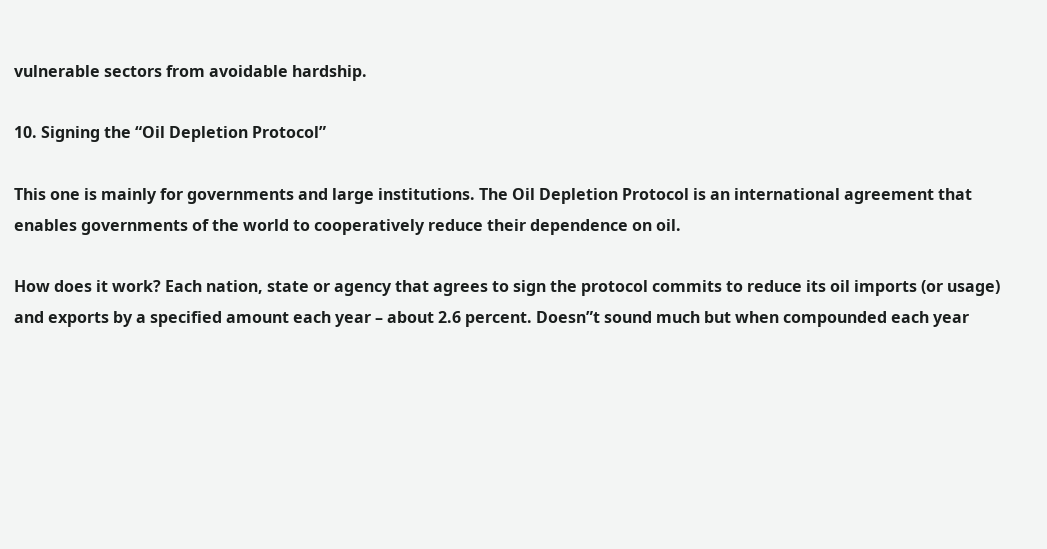vulnerable sectors from avoidable hardship.

10. Signing the “Oil Depletion Protocol”

This one is mainly for governments and large institutions. The Oil Depletion Protocol is an international agreement that enables governments of the world to cooperatively reduce their dependence on oil.

How does it work? Each nation, state or agency that agrees to sign the protocol commits to reduce its oil imports (or usage) and exports by a specified amount each year – about 2.6 percent. Doesn”t sound much but when compounded each year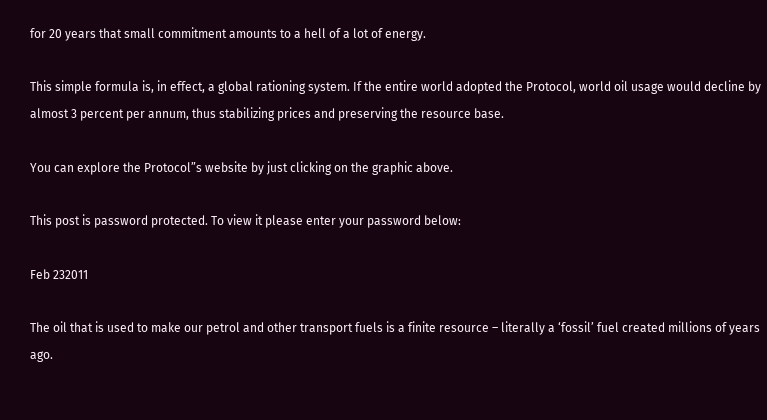for 20 years that small commitment amounts to a hell of a lot of energy.

This simple formula is, in effect, a global rationing system. If the entire world adopted the Protocol, world oil usage would decline by almost 3 percent per annum, thus stabilizing prices and preserving the resource base.

You can explore the Protocol”s website by just clicking on the graphic above.

This post is password protected. To view it please enter your password below:

Feb 232011

The oil that is used to make our petrol and other transport fuels is a finite resource – literally a ‘fossil’ fuel created millions of years ago.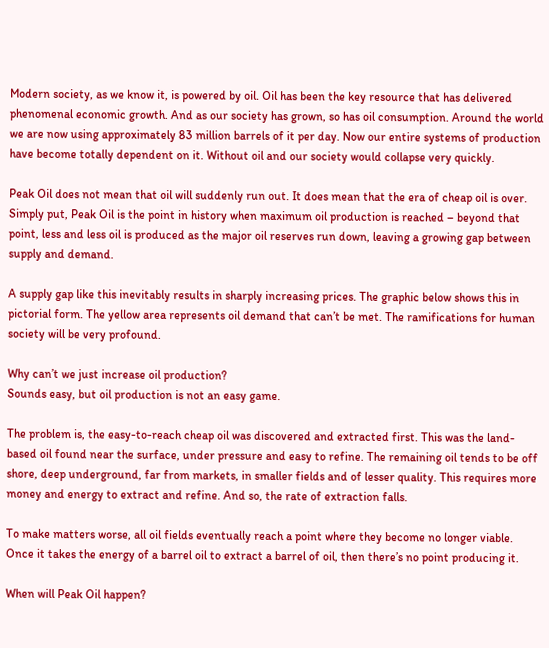Modern society, as we know it, is powered by oil. Oil has been the key resource that has delivered phenomenal economic growth. And as our society has grown, so has oil consumption. Around the world we are now using approximately 83 million barrels of it per day. Now our entire systems of production have become totally dependent on it. Without oil and our society would collapse very quickly.

Peak Oil does not mean that oil will suddenly run out. It does mean that the era of cheap oil is over. Simply put, Peak Oil is the point in history when maximum oil production is reached – beyond that point, less and less oil is produced as the major oil reserves run down, leaving a growing gap between supply and demand.

A supply gap like this inevitably results in sharply increasing prices. The graphic below shows this in pictorial form. The yellow area represents oil demand that can’t be met. The ramifications for human society will be very profound.

Why can’t we just increase oil production?
Sounds easy, but oil production is not an easy game.

The problem is, the easy-to-reach cheap oil was discovered and extracted first. This was the land-based oil found near the surface, under pressure and easy to refine. The remaining oil tends to be off shore, deep underground, far from markets, in smaller fields and of lesser quality. This requires more money and energy to extract and refine. And so, the rate of extraction falls.

To make matters worse, all oil fields eventually reach a point where they become no longer viable. Once it takes the energy of a barrel oil to extract a barrel of oil, then there’s no point producing it.

When will Peak Oil happen?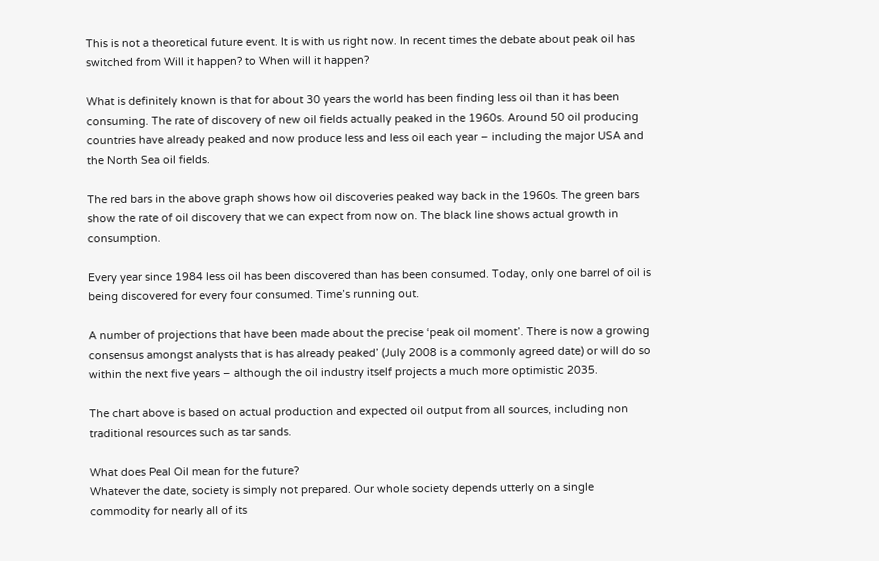This is not a theoretical future event. It is with us right now. In recent times the debate about peak oil has switched from Will it happen? to When will it happen?

What is definitely known is that for about 30 years the world has been finding less oil than it has been consuming. The rate of discovery of new oil fields actually peaked in the 1960s. Around 50 oil producing countries have already peaked and now produce less and less oil each year – including the major USA and the North Sea oil fields.

The red bars in the above graph shows how oil discoveries peaked way back in the 1960s. The green bars show the rate of oil discovery that we can expect from now on. The black line shows actual growth in consumption.

Every year since 1984 less oil has been discovered than has been consumed. Today, only one barrel of oil is being discovered for every four consumed. Time’s running out.

A number of projections that have been made about the precise ‘peak oil moment’. There is now a growing consensus amongst analysts that is has already peaked’ (July 2008 is a commonly agreed date) or will do so within the next five years – although the oil industry itself projects a much more optimistic 2035.

The chart above is based on actual production and expected oil output from all sources, including non traditional resources such as tar sands.

What does Peal Oil mean for the future?
Whatever the date, society is simply not prepared. Our whole society depends utterly on a single commodity for nearly all of its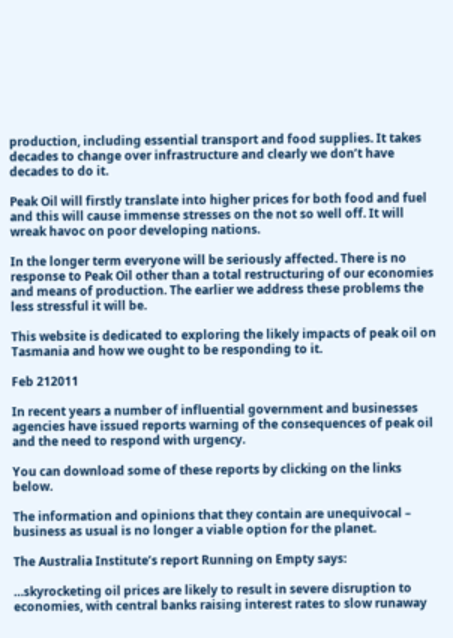production, including essential transport and food supplies. It takes decades to change over infrastructure and clearly we don’t have decades to do it.

Peak Oil will firstly translate into higher prices for both food and fuel and this will cause immense stresses on the not so well off. It will wreak havoc on poor developing nations.

In the longer term everyone will be seriously affected. There is no response to Peak Oil other than a total restructuring of our economies and means of production. The earlier we address these problems the less stressful it will be.

This website is dedicated to exploring the likely impacts of peak oil on Tasmania and how we ought to be responding to it.

Feb 212011

In recent years a number of influential government and businesses agencies have issued reports warning of the consequences of peak oil and the need to respond with urgency.

You can download some of these reports by clicking on the links below.

The information and opinions that they contain are unequivocal – business as usual is no longer a viable option for the planet.

The Australia Institute’s report Running on Empty says:

…skyrocketing oil prices are likely to result in severe disruption to economies, with central banks raising interest rates to slow runaway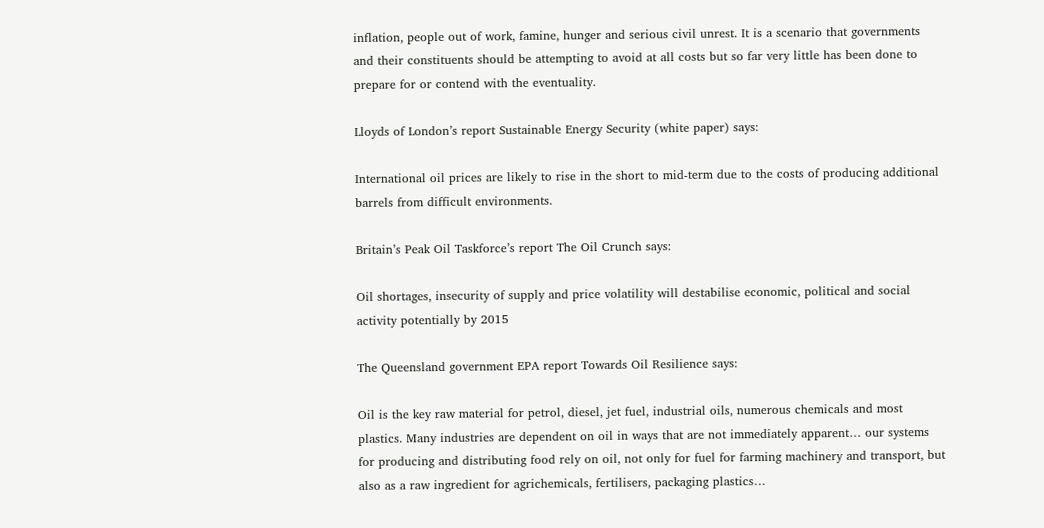inflation, people out of work, famine, hunger and serious civil unrest. It is a scenario that governments and their constituents should be attempting to avoid at all costs but so far very little has been done to prepare for or contend with the eventuality.

Lloyds of London’s report Sustainable Energy Security (white paper) says:

International oil prices are likely to rise in the short to mid-term due to the costs of producing additional barrels from difficult environments.

Britain’s Peak Oil Taskforce’s report The Oil Crunch says:

Oil shortages, insecurity of supply and price volatility will destabilise economic, political and social activity potentially by 2015

The Queensland government EPA report Towards Oil Resilience says:

Oil is the key raw material for petrol, diesel, jet fuel, industrial oils, numerous chemicals and most plastics. Many industries are dependent on oil in ways that are not immediately apparent… our systems for producing and distributing food rely on oil, not only for fuel for farming machinery and transport, but also as a raw ingredient for agrichemicals, fertilisers, packaging plastics…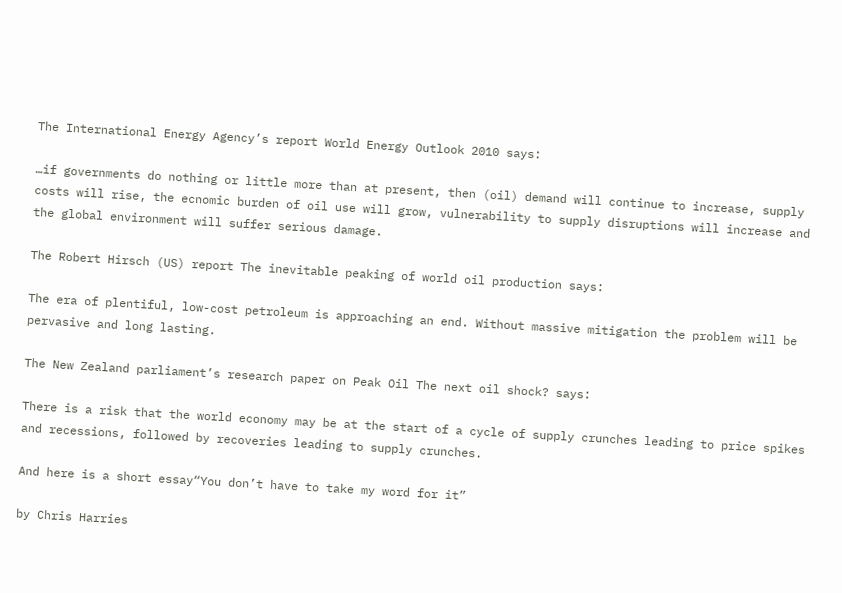The International Energy Agency’s report World Energy Outlook 2010 says:

…if governments do nothing or little more than at present, then (oil) demand will continue to increase, supply costs will rise, the ecnomic burden of oil use will grow, vulnerability to supply disruptions will increase and the global environment will suffer serious damage.

The Robert Hirsch (US) report The inevitable peaking of world oil production says:

The era of plentiful, low-cost petroleum is approaching an end. Without massive mitigation the problem will be pervasive and long lasting.

The New Zealand parliament’s research paper on Peak Oil The next oil shock? says:

There is a risk that the world economy may be at the start of a cycle of supply crunches leading to price spikes and recessions, followed by recoveries leading to supply crunches.

And here is a short essay“You don’t have to take my word for it”

by Chris Harries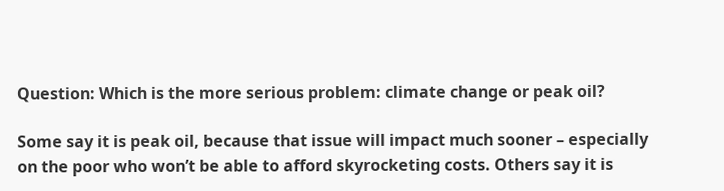Question: Which is the more serious problem: climate change or peak oil?

Some say it is peak oil, because that issue will impact much sooner – especially on the poor who won’t be able to afford skyrocketing costs. Others say it is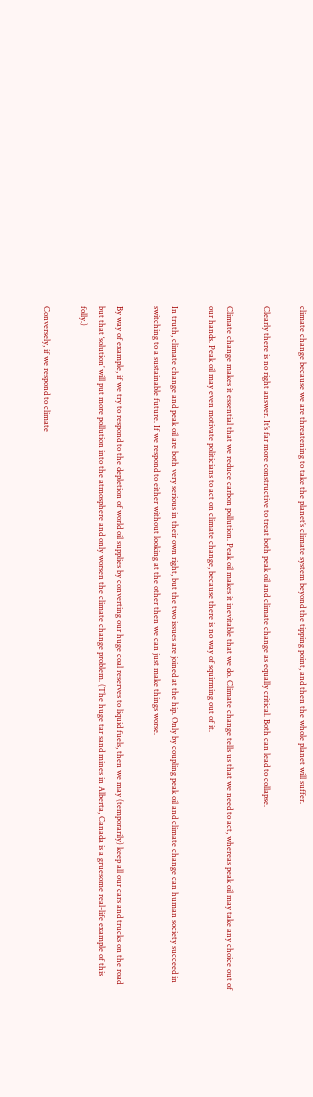climate change because we are threatening to take the planet’s climate system beyond the tipping point, and then the whole planet will suffer.

Clearly there is no right answer. It’s far more constructive to treat both peak oil and climate change as equally critical. Both can lead to collapse.

Climate change makes it essential that we reduce carbon pollution. Peak oil makes it inevitable that we do. Climate change tells us that we need to act, whereas peak oil may take any choice out of our hands. Peak oil may even motivate politicians to act on climate change, because there is no way of squirming out of it.

In truth, climate change and peak oil are both very serious in their own right, but the two issues are joined at the hip. Only by coupling peak oil and climate change can human society succeed in switching to a sustainable future. If we respond to either without looking at the other then we can just make things worse.

By way of example, if we try to respond to the depletion of world oil supplies by converting our huge coal reserves to liquid fuels, then we may (temporarily) keep all our cars and trucks on the road but that ‘solution’ will put more pollution into the atmosphere and only worsen the climate change problem. (The huge tar sand mines in Alberta, Canada is a gruesome real-life example of this folly.)

Conversely, if we respond to climate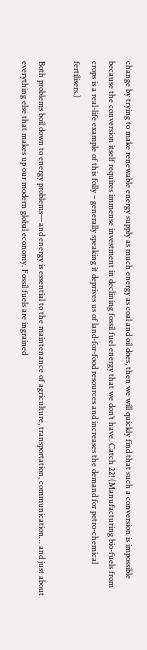change by trying to make renewable energy supply as much energy as coal and oil does, then we will quickly find that such a conversion is impossible because the conversion itself requires immense investment in declining fossil fuel energy that we don’t have. Catch 22! (Manufacturing bio-fuels from crops is a real-life example of this folly – generally speaking it deprives us of land-for-food resources and increases the demand for petro-chemical fertilisers.)

Both problems boil down to energy problems—and energy is essential to the maintenance of agriculture, transportation, communication… and just about everything else that makes up our modern global economy. Fossil fuels are ingrained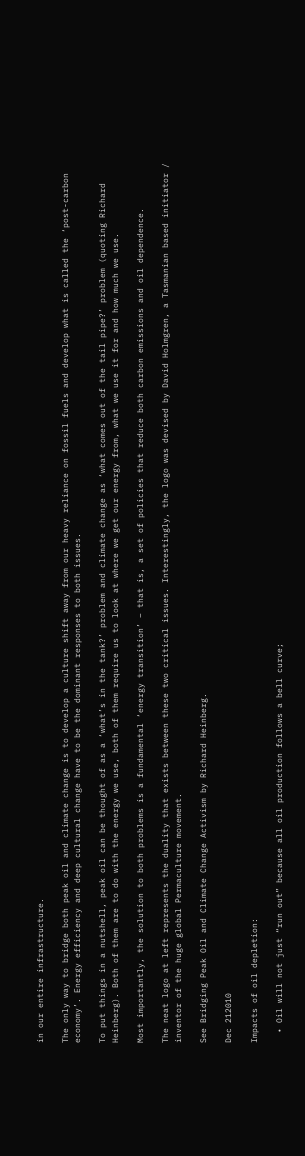in our entire infrastructure.

The only way to bridge both peak oil and climate change is to develop a culture shift away from our heavy reliance on fossil fuels and develop what is called the ‘post-carbon economy’. Energy efficiency and deep cultural change have to be the dominant responses to both issues.

To put things in a nutshell, peak oil can be thought of as a ‘what’s in the tank?’ problem and climate change as ‘what comes out of the tail pipe?’ problem (quoting Richard Heinberg). Both of them are to do with the energy we use, both of them require us to look at where we get our energy from, what we use it for and how much we use.

Most importantly, the solution to both problems is a fundamental ‘energy transition’ – that is, a set of policies that reduce both carbon emissions and oil dependence.

The neat logo at left represents the duality that exists between these two critical issues. Interestingly, the logo was devised by David Holmgren, a Tasmanian based initiator / inventor of the huge global Permaculture movement.

See Bridging Peak Oil and Climate Change Activism by Richard Heinberg.

Dec 212010

Impacts of oil depletion:

  • Oil will not just “run out” because all oil production follows a bell curve;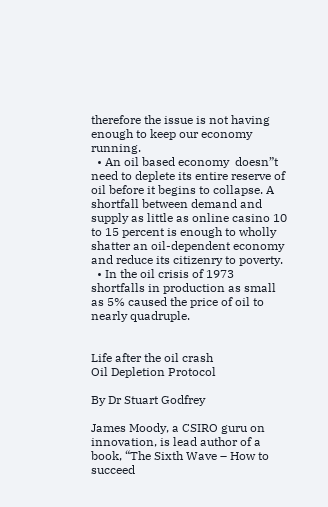therefore the issue is not having enough to keep our economy running.
  • An oil based economy  doesn”t need to deplete its entire reserve of oil before it begins to collapse. A shortfall between demand and supply as little as online casino 10 to 15 percent is enough to wholly shatter an oil-dependent economy and reduce its citizenry to poverty.
  • In the oil crisis of 1973 shortfalls in production as small as 5% caused the price of oil to nearly quadruple.


Life after the oil crash
Oil Depletion Protocol

By Dr Stuart Godfrey

James Moody, a CSIRO guru on innovation, is lead author of a book, “The Sixth Wave – How to succeed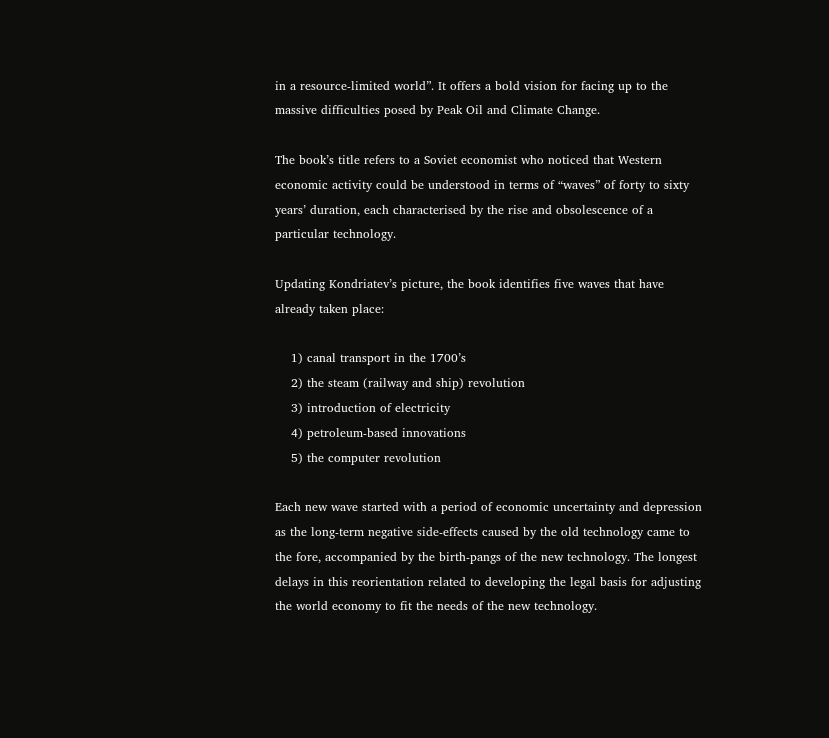in a resource-limited world”. It offers a bold vision for facing up to the massive difficulties posed by Peak Oil and Climate Change.

The book’s title refers to a Soviet economist who noticed that Western economic activity could be understood in terms of “waves” of forty to sixty years’ duration, each characterised by the rise and obsolescence of a particular technology.

Updating Kondriatev’s picture, the book identifies five waves that have already taken place:

    1) canal transport in the 1700’s
    2) the steam (railway and ship) revolution
    3) introduction of electricity
    4) petroleum-based innovations
    5) the computer revolution

Each new wave started with a period of economic uncertainty and depression as the long-term negative side-effects caused by the old technology came to the fore, accompanied by the birth-pangs of the new technology. The longest delays in this reorientation related to developing the legal basis for adjusting the world economy to fit the needs of the new technology.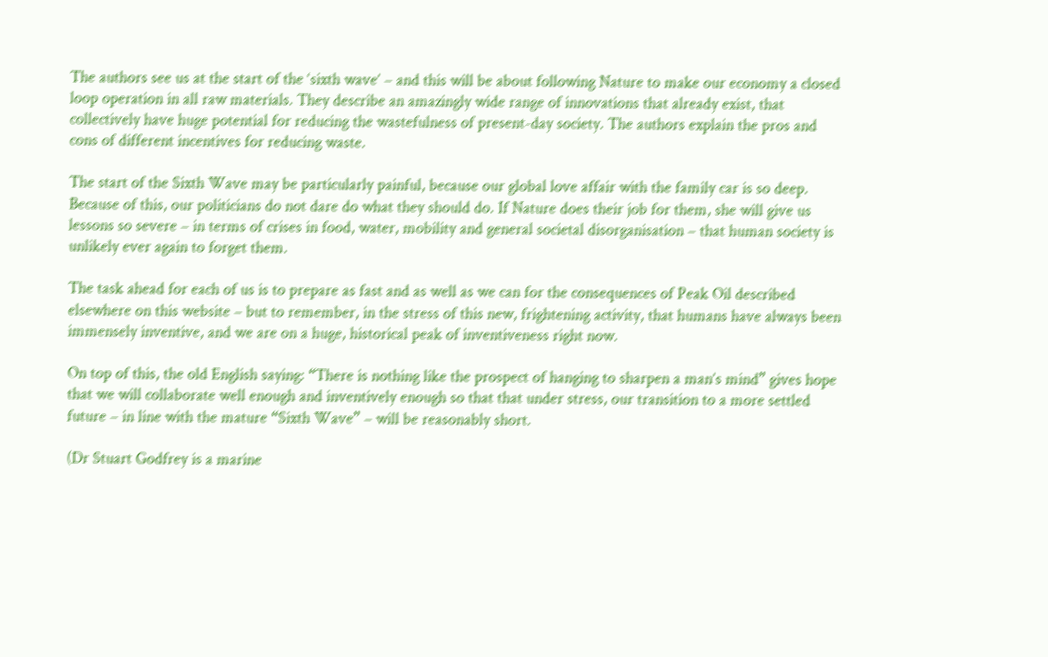The authors see us at the start of the ‘sixth wave’ – and this will be about following Nature to make our economy a closed loop operation in all raw materials. They describe an amazingly wide range of innovations that already exist, that collectively have huge potential for reducing the wastefulness of present-day society. The authors explain the pros and cons of different incentives for reducing waste.

The start of the Sixth Wave may be particularly painful, because our global love affair with the family car is so deep. Because of this, our politicians do not dare do what they should do. If Nature does their job for them, she will give us lessons so severe – in terms of crises in food, water, mobility and general societal disorganisation – that human society is unlikely ever again to forget them.

The task ahead for each of us is to prepare as fast and as well as we can for the consequences of Peak Oil described elsewhere on this website – but to remember, in the stress of this new, frightening activity, that humans have always been immensely inventive, and we are on a huge, historical peak of inventiveness right now.

On top of this, the old English saying: “There is nothing like the prospect of hanging to sharpen a man’s mind” gives hope that we will collaborate well enough and inventively enough so that that under stress, our transition to a more settled future – in line with the mature “Sixth Wave” – will be reasonably short.

(Dr Stuart Godfrey is a marine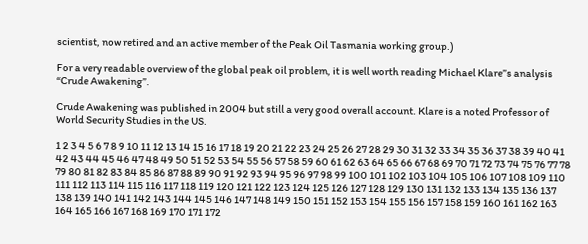scientist, now retired and an active member of the Peak Oil Tasmania working group.)

For a very readable overview of the global peak oil problem, it is well worth reading Michael Klare”s analysis “Crude Awakening”.

Crude Awakening was published in 2004 but still a very good overall account. Klare is a noted Professor of World Security Studies in the US.

1 2 3 4 5 6 7 8 9 10 11 12 13 14 15 16 17 18 19 20 21 22 23 24 25 26 27 28 29 30 31 32 33 34 35 36 37 38 39 40 41 42 43 44 45 46 47 48 49 50 51 52 53 54 55 56 57 58 59 60 61 62 63 64 65 66 67 68 69 70 71 72 73 74 75 76 77 78 79 80 81 82 83 84 85 86 87 88 89 90 91 92 93 94 95 96 97 98 99 100 101 102 103 104 105 106 107 108 109 110 111 112 113 114 115 116 117 118 119 120 121 122 123 124 125 126 127 128 129 130 131 132 133 134 135 136 137 138 139 140 141 142 143 144 145 146 147 148 149 150 151 152 153 154 155 156 157 158 159 160 161 162 163 164 165 166 167 168 169 170 171 172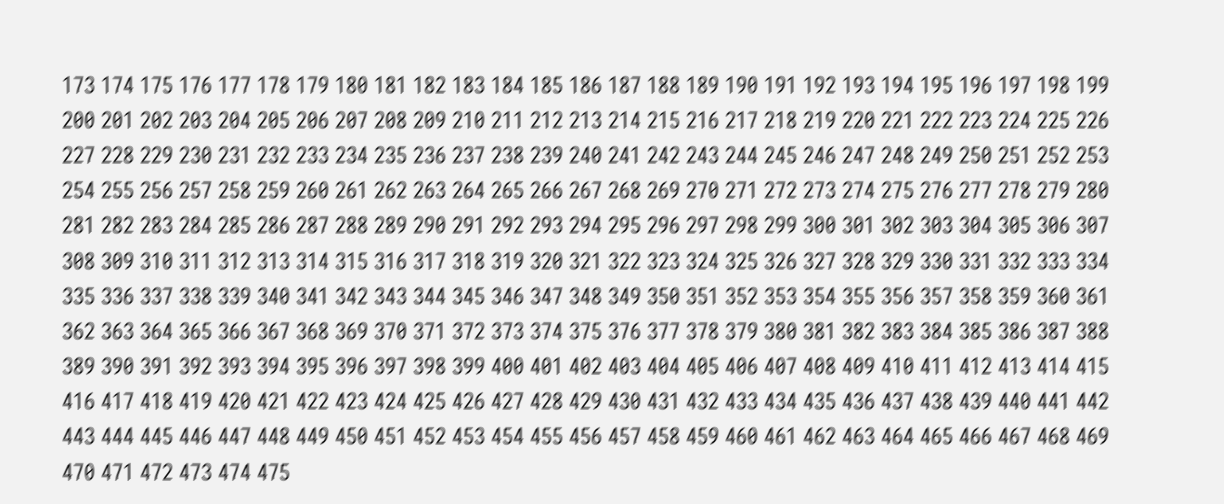173 174 175 176 177 178 179 180 181 182 183 184 185 186 187 188 189 190 191 192 193 194 195 196 197 198 199 200 201 202 203 204 205 206 207 208 209 210 211 212 213 214 215 216 217 218 219 220 221 222 223 224 225 226 227 228 229 230 231 232 233 234 235 236 237 238 239 240 241 242 243 244 245 246 247 248 249 250 251 252 253 254 255 256 257 258 259 260 261 262 263 264 265 266 267 268 269 270 271 272 273 274 275 276 277 278 279 280 281 282 283 284 285 286 287 288 289 290 291 292 293 294 295 296 297 298 299 300 301 302 303 304 305 306 307 308 309 310 311 312 313 314 315 316 317 318 319 320 321 322 323 324 325 326 327 328 329 330 331 332 333 334 335 336 337 338 339 340 341 342 343 344 345 346 347 348 349 350 351 352 353 354 355 356 357 358 359 360 361 362 363 364 365 366 367 368 369 370 371 372 373 374 375 376 377 378 379 380 381 382 383 384 385 386 387 388 389 390 391 392 393 394 395 396 397 398 399 400 401 402 403 404 405 406 407 408 409 410 411 412 413 414 415 416 417 418 419 420 421 422 423 424 425 426 427 428 429 430 431 432 433 434 435 436 437 438 439 440 441 442 443 444 445 446 447 448 449 450 451 452 453 454 455 456 457 458 459 460 461 462 463 464 465 466 467 468 469 470 471 472 473 474 475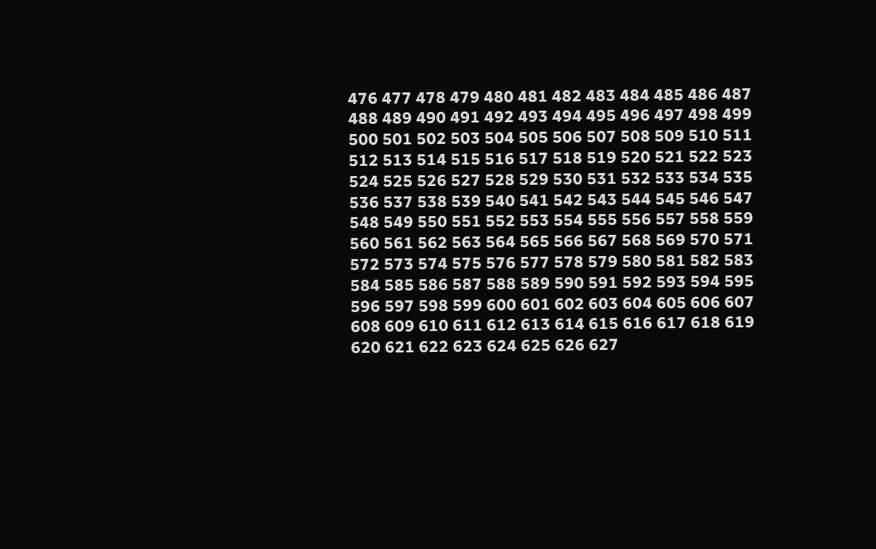476 477 478 479 480 481 482 483 484 485 486 487 488 489 490 491 492 493 494 495 496 497 498 499 500 501 502 503 504 505 506 507 508 509 510 511 512 513 514 515 516 517 518 519 520 521 522 523 524 525 526 527 528 529 530 531 532 533 534 535 536 537 538 539 540 541 542 543 544 545 546 547 548 549 550 551 552 553 554 555 556 557 558 559 560 561 562 563 564 565 566 567 568 569 570 571 572 573 574 575 576 577 578 579 580 581 582 583 584 585 586 587 588 589 590 591 592 593 594 595 596 597 598 599 600 601 602 603 604 605 606 607 608 609 610 611 612 613 614 615 616 617 618 619 620 621 622 623 624 625 626 627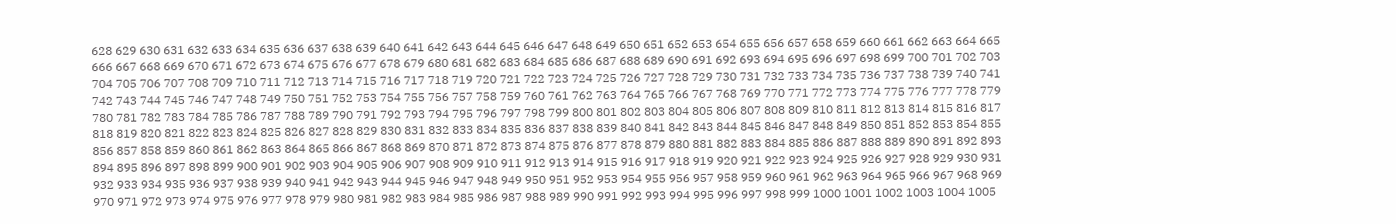628 629 630 631 632 633 634 635 636 637 638 639 640 641 642 643 644 645 646 647 648 649 650 651 652 653 654 655 656 657 658 659 660 661 662 663 664 665 666 667 668 669 670 671 672 673 674 675 676 677 678 679 680 681 682 683 684 685 686 687 688 689 690 691 692 693 694 695 696 697 698 699 700 701 702 703 704 705 706 707 708 709 710 711 712 713 714 715 716 717 718 719 720 721 722 723 724 725 726 727 728 729 730 731 732 733 734 735 736 737 738 739 740 741 742 743 744 745 746 747 748 749 750 751 752 753 754 755 756 757 758 759 760 761 762 763 764 765 766 767 768 769 770 771 772 773 774 775 776 777 778 779 780 781 782 783 784 785 786 787 788 789 790 791 792 793 794 795 796 797 798 799 800 801 802 803 804 805 806 807 808 809 810 811 812 813 814 815 816 817 818 819 820 821 822 823 824 825 826 827 828 829 830 831 832 833 834 835 836 837 838 839 840 841 842 843 844 845 846 847 848 849 850 851 852 853 854 855 856 857 858 859 860 861 862 863 864 865 866 867 868 869 870 871 872 873 874 875 876 877 878 879 880 881 882 883 884 885 886 887 888 889 890 891 892 893 894 895 896 897 898 899 900 901 902 903 904 905 906 907 908 909 910 911 912 913 914 915 916 917 918 919 920 921 922 923 924 925 926 927 928 929 930 931 932 933 934 935 936 937 938 939 940 941 942 943 944 945 946 947 948 949 950 951 952 953 954 955 956 957 958 959 960 961 962 963 964 965 966 967 968 969 970 971 972 973 974 975 976 977 978 979 980 981 982 983 984 985 986 987 988 989 990 991 992 993 994 995 996 997 998 999 1000 1001 1002 1003 1004 1005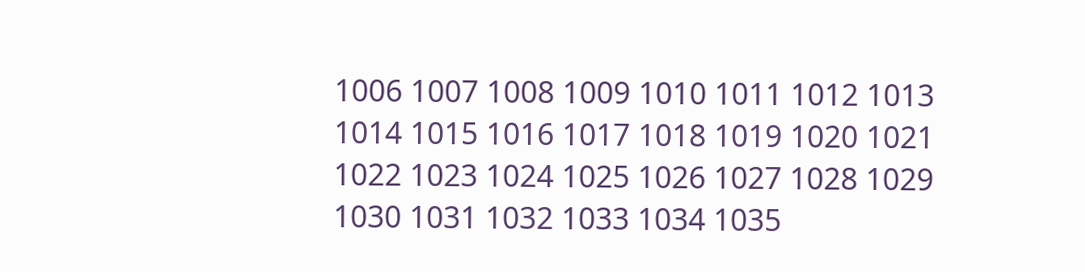1006 1007 1008 1009 1010 1011 1012 1013 1014 1015 1016 1017 1018 1019 1020 1021 1022 1023 1024 1025 1026 1027 1028 1029 1030 1031 1032 1033 1034 1035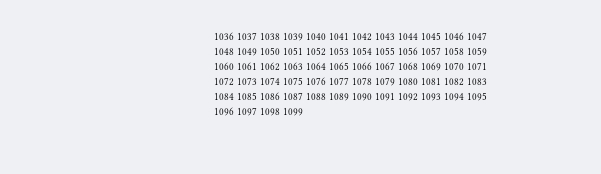1036 1037 1038 1039 1040 1041 1042 1043 1044 1045 1046 1047 1048 1049 1050 1051 1052 1053 1054 1055 1056 1057 1058 1059 1060 1061 1062 1063 1064 1065 1066 1067 1068 1069 1070 1071 1072 1073 1074 1075 1076 1077 1078 1079 1080 1081 1082 1083 1084 1085 1086 1087 1088 1089 1090 1091 1092 1093 1094 1095 1096 1097 1098 1099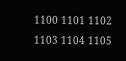1100 1101 1102 1103 1104 1105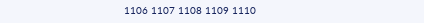1106 1107 1108 1109 1110